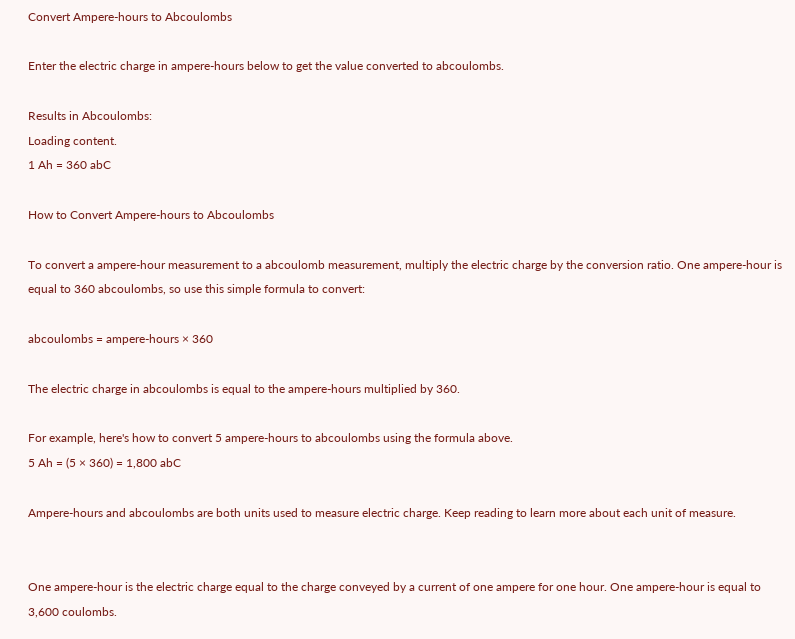Convert Ampere-hours to Abcoulombs

Enter the electric charge in ampere-hours below to get the value converted to abcoulombs.

Results in Abcoulombs:
Loading content.
1 Ah = 360 abC

How to Convert Ampere-hours to Abcoulombs

To convert a ampere-hour measurement to a abcoulomb measurement, multiply the electric charge by the conversion ratio. One ampere-hour is equal to 360 abcoulombs, so use this simple formula to convert:

abcoulombs = ampere-hours × 360

The electric charge in abcoulombs is equal to the ampere-hours multiplied by 360.

For example, here's how to convert 5 ampere-hours to abcoulombs using the formula above.
5 Ah = (5 × 360) = 1,800 abC

Ampere-hours and abcoulombs are both units used to measure electric charge. Keep reading to learn more about each unit of measure.


One ampere-hour is the electric charge equal to the charge conveyed by a current of one ampere for one hour. One ampere-hour is equal to 3,600 coulombs.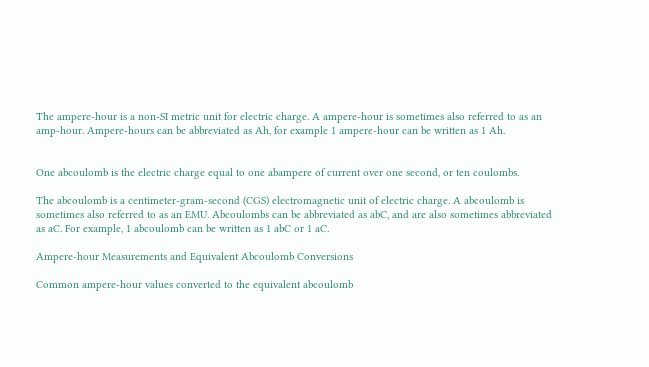The ampere-hour is a non-SI metric unit for electric charge. A ampere-hour is sometimes also referred to as an amp-hour. Ampere-hours can be abbreviated as Ah, for example 1 ampere-hour can be written as 1 Ah.


One abcoulomb is the electric charge equal to one abampere of current over one second, or ten coulombs.

The abcoulomb is a centimeter-gram-second (CGS) electromagnetic unit of electric charge. A abcoulomb is sometimes also referred to as an EMU. Abcoulombs can be abbreviated as abC, and are also sometimes abbreviated as aC. For example, 1 abcoulomb can be written as 1 abC or 1 aC.

Ampere-hour Measurements and Equivalent Abcoulomb Conversions

Common ampere-hour values converted to the equivalent abcoulomb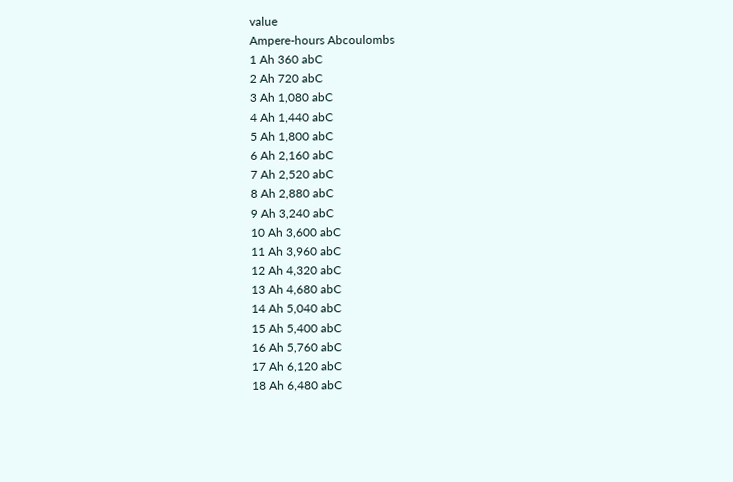value
Ampere-hours Abcoulombs
1 Ah 360 abC
2 Ah 720 abC
3 Ah 1,080 abC
4 Ah 1,440 abC
5 Ah 1,800 abC
6 Ah 2,160 abC
7 Ah 2,520 abC
8 Ah 2,880 abC
9 Ah 3,240 abC
10 Ah 3,600 abC
11 Ah 3,960 abC
12 Ah 4,320 abC
13 Ah 4,680 abC
14 Ah 5,040 abC
15 Ah 5,400 abC
16 Ah 5,760 abC
17 Ah 6,120 abC
18 Ah 6,480 abC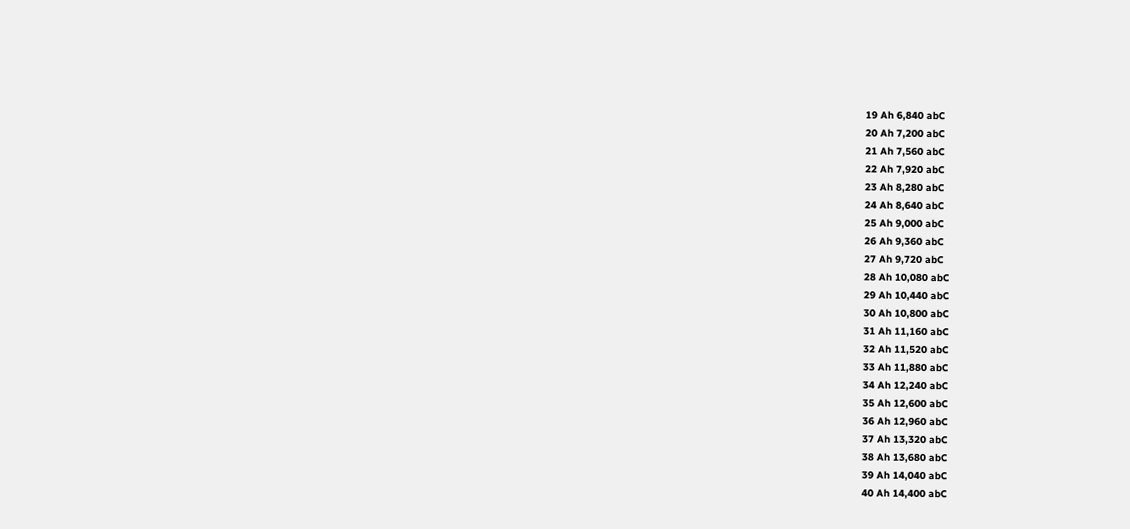19 Ah 6,840 abC
20 Ah 7,200 abC
21 Ah 7,560 abC
22 Ah 7,920 abC
23 Ah 8,280 abC
24 Ah 8,640 abC
25 Ah 9,000 abC
26 Ah 9,360 abC
27 Ah 9,720 abC
28 Ah 10,080 abC
29 Ah 10,440 abC
30 Ah 10,800 abC
31 Ah 11,160 abC
32 Ah 11,520 abC
33 Ah 11,880 abC
34 Ah 12,240 abC
35 Ah 12,600 abC
36 Ah 12,960 abC
37 Ah 13,320 abC
38 Ah 13,680 abC
39 Ah 14,040 abC
40 Ah 14,400 abC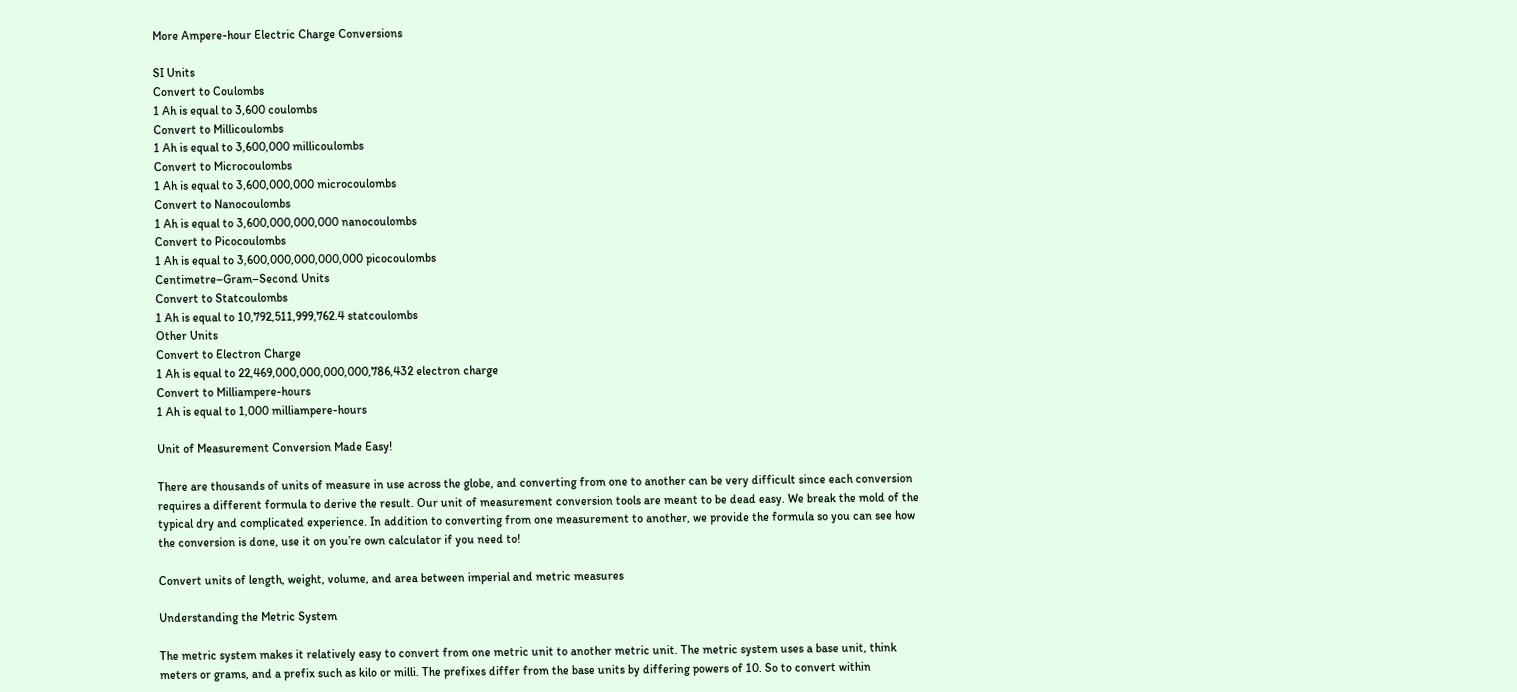More Ampere-hour Electric Charge Conversions

SI Units
Convert to Coulombs
1 Ah is equal to 3,600 coulombs
Convert to Millicoulombs
1 Ah is equal to 3,600,000 millicoulombs
Convert to Microcoulombs
1 Ah is equal to 3,600,000,000 microcoulombs
Convert to Nanocoulombs
1 Ah is equal to 3,600,000,000,000 nanocoulombs
Convert to Picocoulombs
1 Ah is equal to 3,600,000,000,000,000 picocoulombs
Centimetre–Gram–Second Units
Convert to Statcoulombs
1 Ah is equal to 10,792,511,999,762.4 statcoulombs
Other Units
Convert to Electron Charge
1 Ah is equal to 22,469,000,000,000,000,786,432 electron charge
Convert to Milliampere-hours
1 Ah is equal to 1,000 milliampere-hours

Unit of Measurement Conversion Made Easy!

There are thousands of units of measure in use across the globe, and converting from one to another can be very difficult since each conversion requires a different formula to derive the result. Our unit of measurement conversion tools are meant to be dead easy. We break the mold of the typical dry and complicated experience. In addition to converting from one measurement to another, we provide the formula so you can see how the conversion is done, use it on you’re own calculator if you need to!

Convert units of length, weight, volume, and area between imperial and metric measures

Understanding the Metric System

The metric system makes it relatively easy to convert from one metric unit to another metric unit. The metric system uses a base unit, think meters or grams, and a prefix such as kilo or milli. The prefixes differ from the base units by differing powers of 10. So to convert within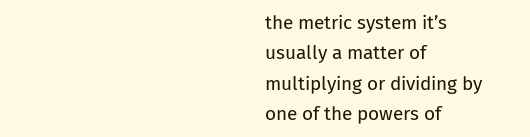the metric system it’s usually a matter of multiplying or dividing by one of the powers of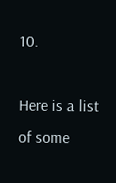10.

Here is a list of some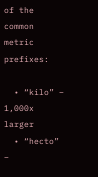of the common metric prefixes:

  • “kilo” – 1,000x larger
  • “hecto” –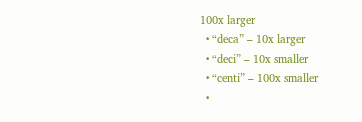100x larger
  • “deca” – 10x larger
  • “deci” – 10x smaller
  • “centi” – 100x smaller
  •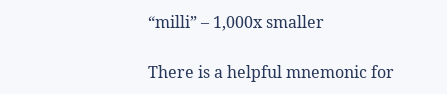“milli” – 1,000x smaller

There is a helpful mnemonic for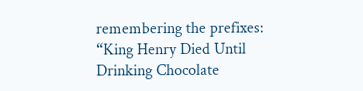remembering the prefixes: “King Henry Died Until Drinking Chocolate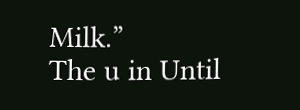Milk.”
The u in Until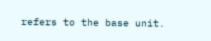refers to the base unit.